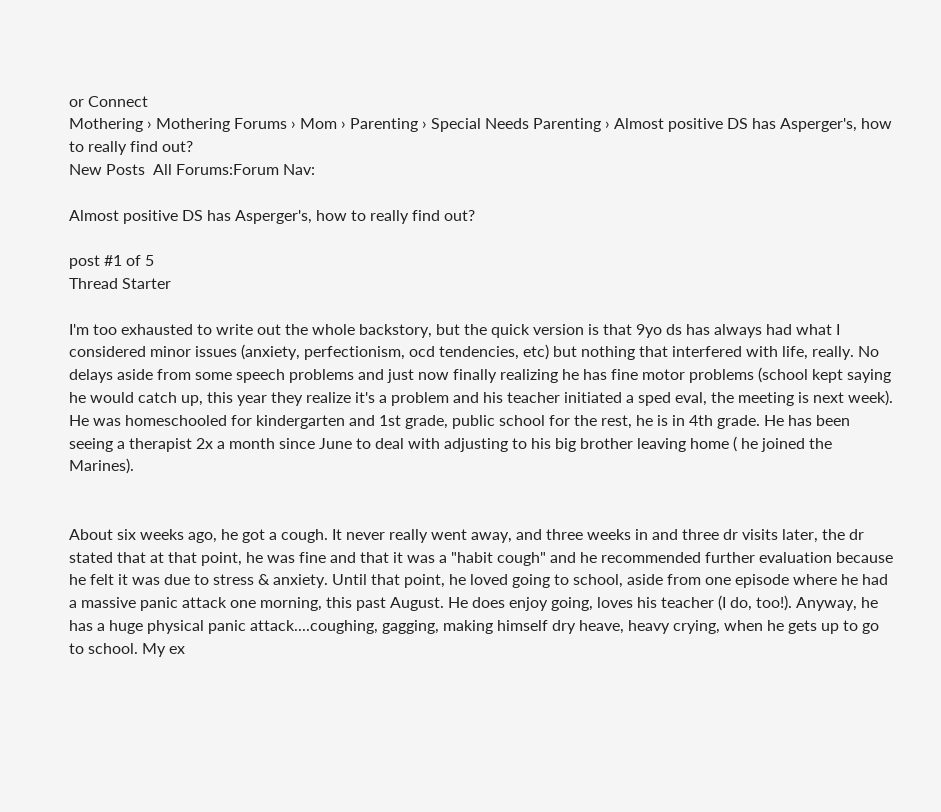or Connect
Mothering › Mothering Forums › Mom › Parenting › Special Needs Parenting › Almost positive DS has Asperger's, how to really find out?
New Posts  All Forums:Forum Nav:

Almost positive DS has Asperger's, how to really find out?

post #1 of 5
Thread Starter

I'm too exhausted to write out the whole backstory, but the quick version is that 9yo ds has always had what I considered minor issues (anxiety, perfectionism, ocd tendencies, etc) but nothing that interfered with life, really. No delays aside from some speech problems and just now finally realizing he has fine motor problems (school kept saying he would catch up, this year they realize it's a problem and his teacher initiated a sped eval, the meeting is next week). He was homeschooled for kindergarten and 1st grade, public school for the rest, he is in 4th grade. He has been seeing a therapist 2x a month since June to deal with adjusting to his big brother leaving home ( he joined the Marines).


About six weeks ago, he got a cough. It never really went away, and three weeks in and three dr visits later, the dr stated that at that point, he was fine and that it was a "habit cough" and he recommended further evaluation because he felt it was due to stress & anxiety. Until that point, he loved going to school, aside from one episode where he had a massive panic attack one morning, this past August. He does enjoy going, loves his teacher (I do, too!). Anyway, he has a huge physical panic attack....coughing, gagging, making himself dry heave, heavy crying, when he gets up to go to school. My ex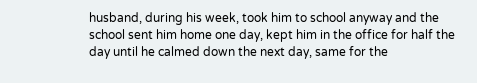husband, during his week, took him to school anyway and the school sent him home one day, kept him in the office for half the day until he calmed down the next day, same for the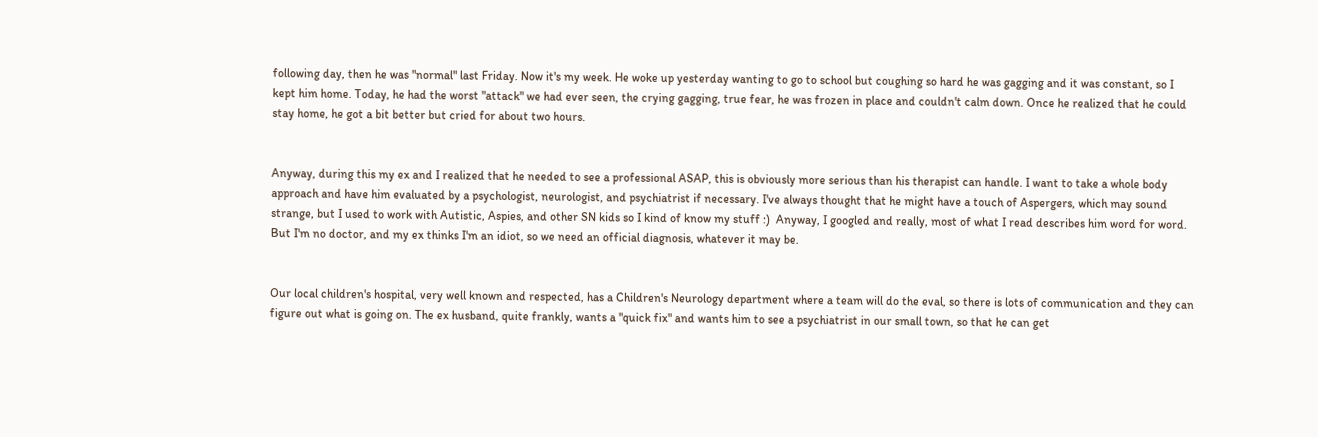following day, then he was "normal" last Friday. Now it's my week. He woke up yesterday wanting to go to school but coughing so hard he was gagging and it was constant, so I kept him home. Today, he had the worst "attack" we had ever seen, the crying gagging, true fear, he was frozen in place and couldn't calm down. Once he realized that he could stay home, he got a bit better but cried for about two hours.


Anyway, during this my ex and I realized that he needed to see a professional ASAP, this is obviously more serious than his therapist can handle. I want to take a whole body approach and have him evaluated by a psychologist, neurologist, and psychiatrist if necessary. I've always thought that he might have a touch of Aspergers, which may sound strange, but I used to work with Autistic, Aspies, and other SN kids so I kind of know my stuff :)  Anyway, I googled and really, most of what I read describes him word for word. But I'm no doctor, and my ex thinks I'm an idiot, so we need an official diagnosis, whatever it may be.


Our local children's hospital, very well known and respected, has a Children's Neurology department where a team will do the eval, so there is lots of communication and they can figure out what is going on. The ex husband, quite frankly, wants a "quick fix" and wants him to see a psychiatrist in our small town, so that he can get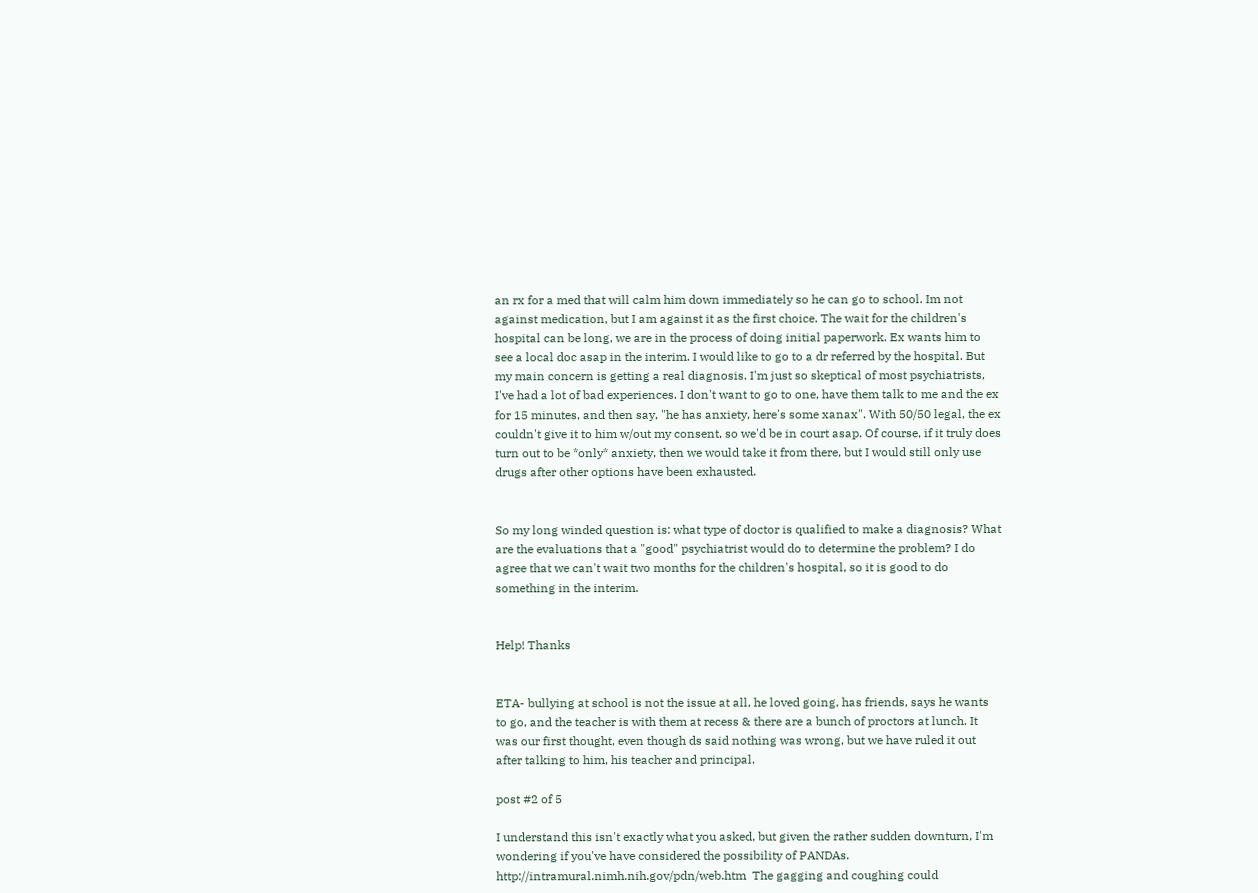an rx for a med that will calm him down immediately so he can go to school. Im not against medication, but I am against it as the first choice. The wait for the children's hospital can be long, we are in the process of doing initial paperwork. Ex wants him to see a local doc asap in the interim. I would like to go to a dr referred by the hospital. But my main concern is getting a real diagnosis. I'm just so skeptical of most psychiatrists, I've had a lot of bad experiences. I don't want to go to one, have them talk to me and the ex for 15 minutes, and then say, "he has anxiety, here's some xanax". With 50/50 legal, the ex couldn't give it to him w/out my consent, so we'd be in court asap. Of course, if it truly does turn out to be *only* anxiety, then we would take it from there, but I would still only use drugs after other options have been exhausted.


So my long winded question is: what type of doctor is qualified to make a diagnosis? What are the evaluations that a "good" psychiatrist would do to determine the problem? I do agree that we can't wait two months for the children's hospital, so it is good to do something in the interim.


Help! Thanks


ETA- bullying at school is not the issue at all, he loved going, has friends, says he wants to go, and the teacher is with them at recess & there are a bunch of proctors at lunch. It was our first thought, even though ds said nothing was wrong, but we have ruled it out after talking to him, his teacher and principal.

post #2 of 5

I understand this isn't exactly what you asked, but given the rather sudden downturn, I'm wondering if you've have considered the possibility of PANDAs. http://intramural.nimh.nih.gov/pdn/web.htm  The gagging and coughing could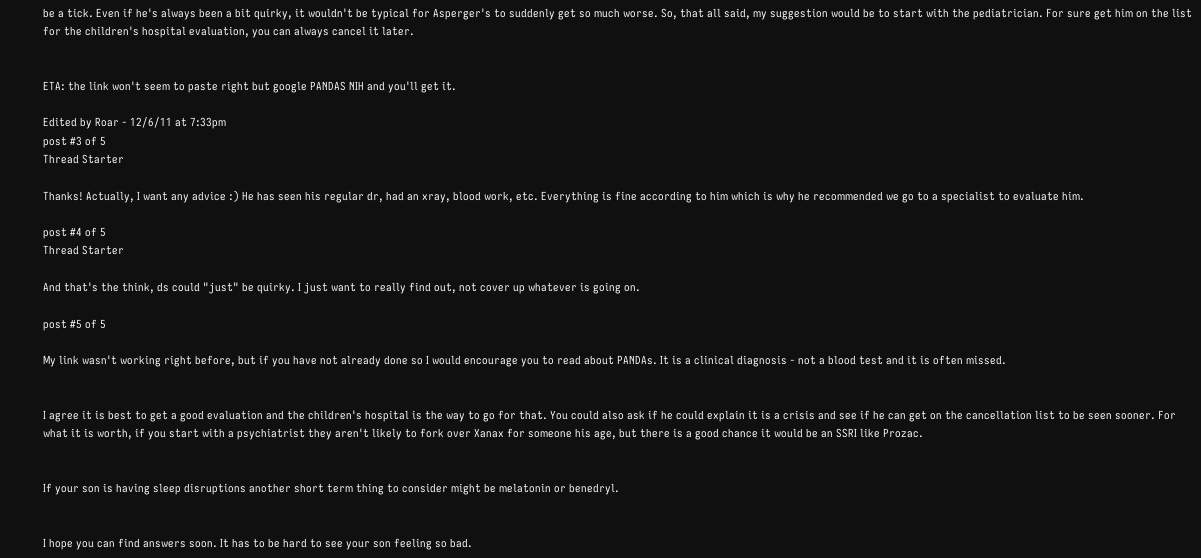be a tick. Even if he's always been a bit quirky, it wouldn't be typical for Asperger's to suddenly get so much worse. So, that all said, my suggestion would be to start with the pediatrician. For sure get him on the list for the children's hospital evaluation, you can always cancel it later.


ETA: the link won't seem to paste right but google PANDAS NIH and you'll get it.

Edited by Roar - 12/6/11 at 7:33pm
post #3 of 5
Thread Starter

Thanks! Actually, I want any advice :) He has seen his regular dr, had an xray, blood work, etc. Everything is fine according to him which is why he recommended we go to a specialist to evaluate him.

post #4 of 5
Thread Starter

And that's the think, ds could "just" be quirky. I just want to really find out, not cover up whatever is going on.

post #5 of 5

My link wasn't working right before, but if you have not already done so I would encourage you to read about PANDAs. It is a clinical diagnosis - not a blood test and it is often missed.


I agree it is best to get a good evaluation and the children's hospital is the way to go for that. You could also ask if he could explain it is a crisis and see if he can get on the cancellation list to be seen sooner. For what it is worth, if you start with a psychiatrist they aren't likely to fork over Xanax for someone his age, but there is a good chance it would be an SSRI like Prozac.


If your son is having sleep disruptions another short term thing to consider might be melatonin or benedryl.


I hope you can find answers soon. It has to be hard to see your son feeling so bad.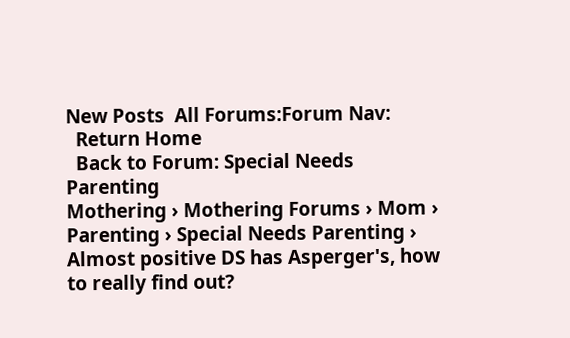New Posts  All Forums:Forum Nav:
  Return Home
  Back to Forum: Special Needs Parenting
Mothering › Mothering Forums › Mom › Parenting › Special Needs Parenting › Almost positive DS has Asperger's, how to really find out?